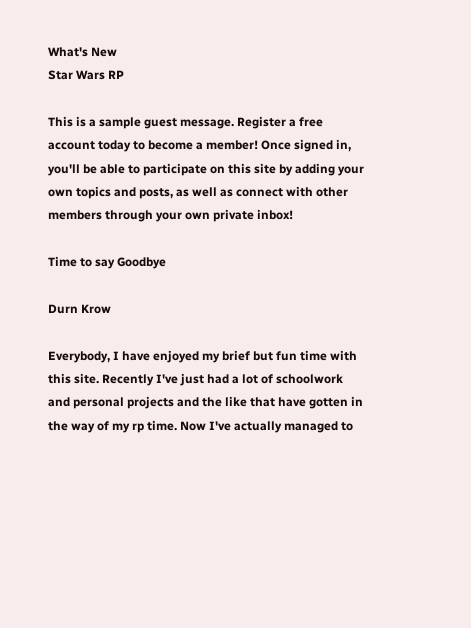What's New
Star Wars RP

This is a sample guest message. Register a free account today to become a member! Once signed in, you'll be able to participate on this site by adding your own topics and posts, as well as connect with other members through your own private inbox!

Time to say Goodbye

Durn Krow

Everybody, I have enjoyed my brief but fun time with this site. Recently I've just had a lot of schoolwork and personal projects and the like that have gotten in the way of my rp time. Now I've actually managed to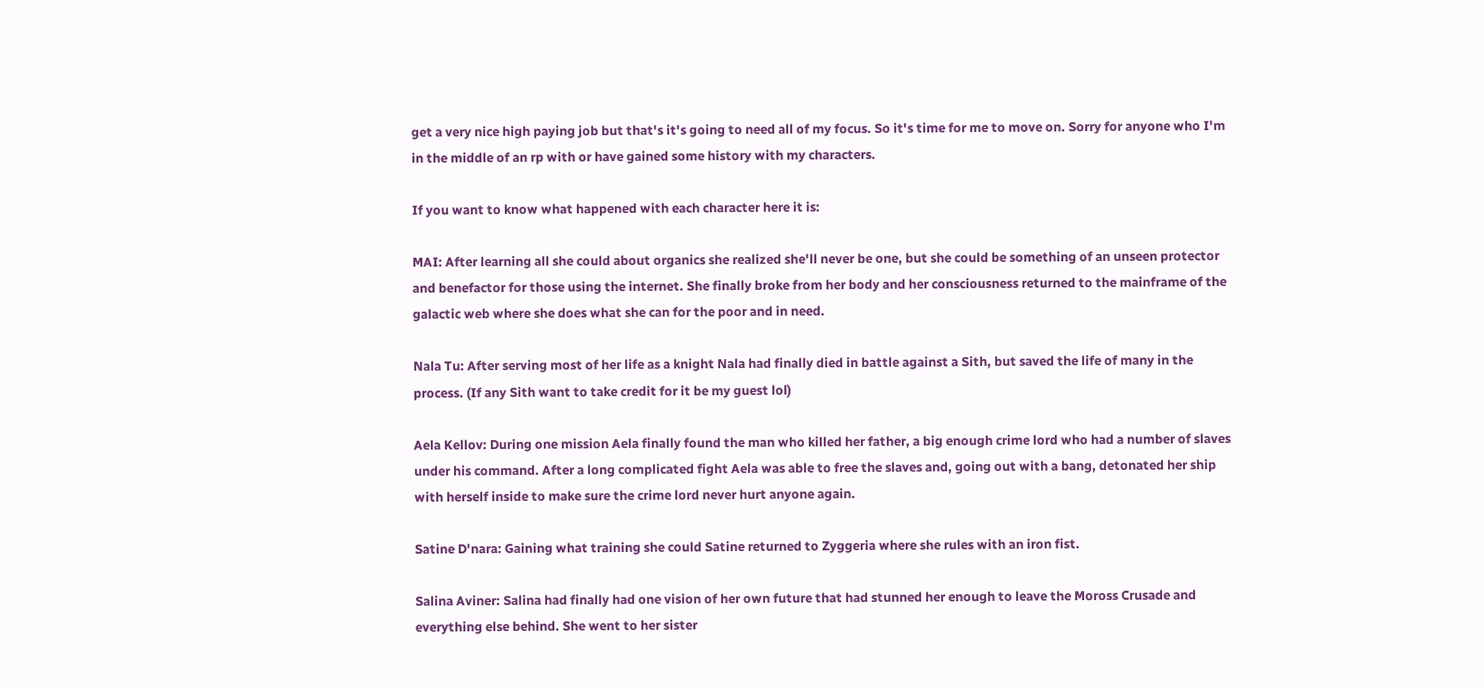get a very nice high paying job but that's it's going to need all of my focus. So it's time for me to move on. Sorry for anyone who I'm in the middle of an rp with or have gained some history with my characters.

If you want to know what happened with each character here it is:

MAI: After learning all she could about organics she realized she'll never be one, but she could be something of an unseen protector and benefactor for those using the internet. She finally broke from her body and her consciousness returned to the mainframe of the galactic web where she does what she can for the poor and in need.

Nala Tu: After serving most of her life as a knight Nala had finally died in battle against a Sith, but saved the life of many in the process. (If any Sith want to take credit for it be my guest lol)

Aela Kellov: During one mission Aela finally found the man who killed her father, a big enough crime lord who had a number of slaves under his command. After a long complicated fight Aela was able to free the slaves and, going out with a bang, detonated her ship with herself inside to make sure the crime lord never hurt anyone again.

Satine D'nara: Gaining what training she could Satine returned to Zyggeria where she rules with an iron fist.

Salina Aviner: Salina had finally had one vision of her own future that had stunned her enough to leave the Moross Crusade and everything else behind. She went to her sister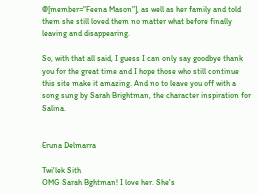@[member="Feena Mason"], as well as her family and told them she still loved them no matter what before finally leaving and disappearing.

So, with that all said, I guess I can only say goodbye thank you for the great time and I hope those who still continue this site make it amazing. And no to leave you off with a song sung by Sarah Brightman, the character inspiration for Salina.


Eruna Delmarra

Twi'lek Sith
OMG Sarah Bghtman! I love her. She's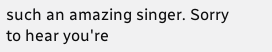such an amazing singer. Sorry to hear you're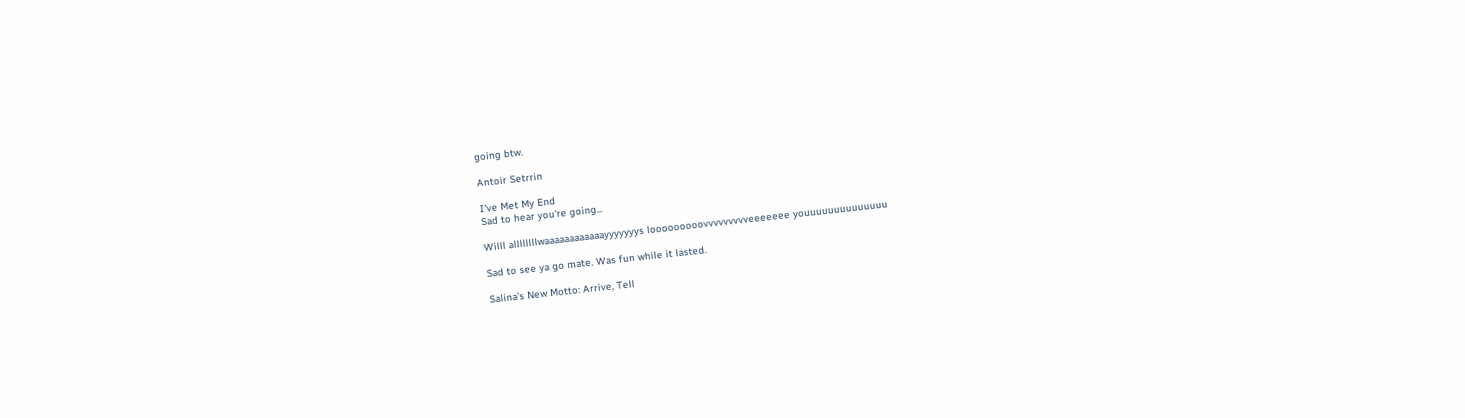going btw.

Antoir Setrrin

I've Met My End
Sad to hear you're going...

Willl allllllllwaaaaaaaaaaaayyyyyyys looooooooovvvvvvvvveeeeeee youuuuuuuuuuuuuu

Sad to see ya go mate. Was fun while it lasted.

Salina's New Motto: Arrive, Tell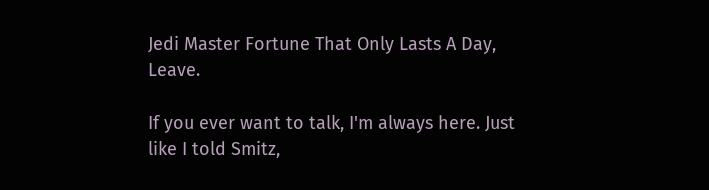Jedi Master Fortune That Only Lasts A Day, Leave.

If you ever want to talk, I'm always here. Just like I told Smitz,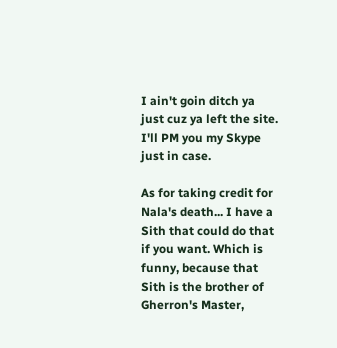I ain't goin ditch ya just cuz ya left the site. I'll PM you my Skype just in case.

As for taking credit for Nala's death... I have a Sith that could do that if you want. Which is funny, because that Sith is the brother of Gherron's Master,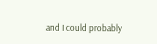and I could probably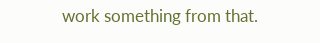work something from that.